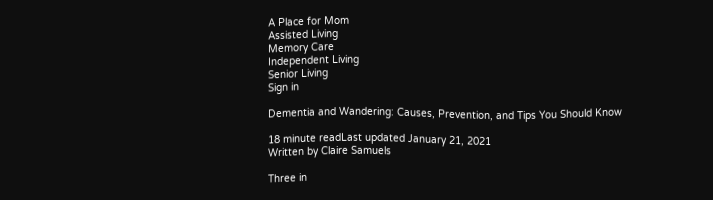A Place for Mom
Assisted Living
Memory Care
Independent Living
Senior Living
Sign in

Dementia and Wandering: Causes, Prevention, and Tips You Should Know

18 minute readLast updated January 21, 2021
Written by Claire Samuels

Three in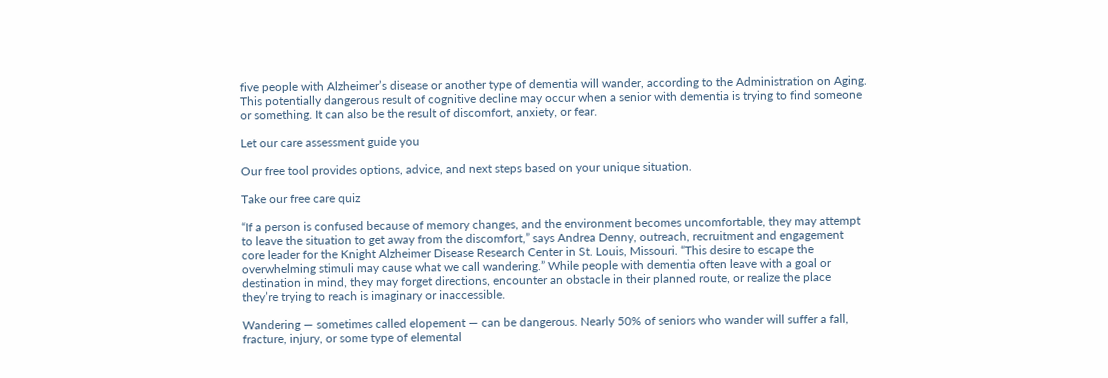five people with Alzheimer’s disease or another type of dementia will wander, according to the Administration on Aging. This potentially dangerous result of cognitive decline may occur when a senior with dementia is trying to find someone or something. It can also be the result of discomfort, anxiety, or fear.

Let our care assessment guide you

Our free tool provides options, advice, and next steps based on your unique situation.

Take our free care quiz

“If a person is confused because of memory changes, and the environment becomes uncomfortable, they may attempt to leave the situation to get away from the discomfort,” says Andrea Denny, outreach, recruitment and engagement core leader for the Knight Alzheimer Disease Research Center in St. Louis, Missouri. “This desire to escape the overwhelming stimuli may cause what we call wandering.” While people with dementia often leave with a goal or destination in mind, they may forget directions, encounter an obstacle in their planned route, or realize the place they’re trying to reach is imaginary or inaccessible.

Wandering — sometimes called elopement — can be dangerous. Nearly 50% of seniors who wander will suffer a fall, fracture, injury, or some type of elemental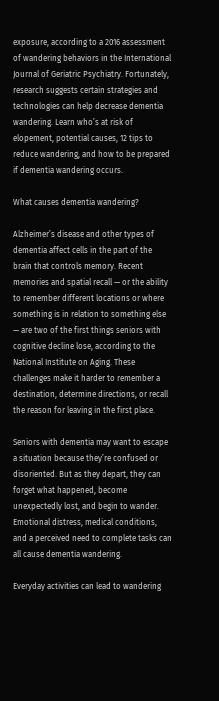exposure, according to a 2016 assessment of wandering behaviors in the International Journal of Geriatric Psychiatry. Fortunately, research suggests certain strategies and technologies can help decrease dementia wandering. Learn who’s at risk of elopement, potential causes, 12 tips to reduce wandering, and how to be prepared if dementia wandering occurs.

What causes dementia wandering?

Alzheimer’s disease and other types of dementia affect cells in the part of the brain that controls memory. Recent memories and spatial recall — or the ability to remember different locations or where something is in relation to something else — are two of the first things seniors with cognitive decline lose, according to the National Institute on Aging. These challenges make it harder to remember a destination, determine directions, or recall the reason for leaving in the first place.

Seniors with dementia may want to escape a situation because they’re confused or disoriented. But as they depart, they can forget what happened, become unexpectedly lost, and begin to wander. Emotional distress, medical conditions, and a perceived need to complete tasks can all cause dementia wandering.

Everyday activities can lead to wandering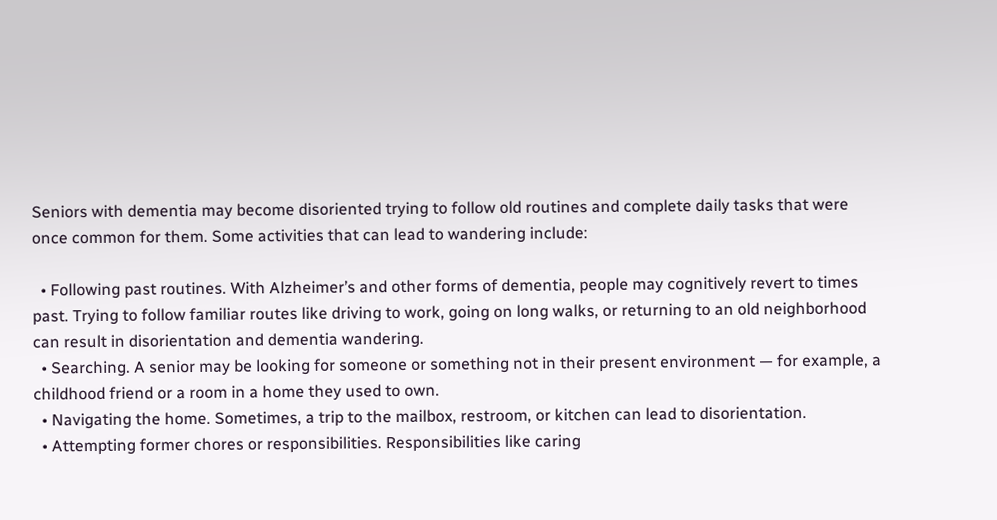Seniors with dementia may become disoriented trying to follow old routines and complete daily tasks that were once common for them. Some activities that can lead to wandering include:

  • Following past routines. With Alzheimer’s and other forms of dementia, people may cognitively revert to times past. Trying to follow familiar routes like driving to work, going on long walks, or returning to an old neighborhood can result in disorientation and dementia wandering.
  • Searching. A senior may be looking for someone or something not in their present environment — for example, a childhood friend or a room in a home they used to own.
  • Navigating the home. Sometimes, a trip to the mailbox, restroom, or kitchen can lead to disorientation.
  • Attempting former chores or responsibilities. Responsibilities like caring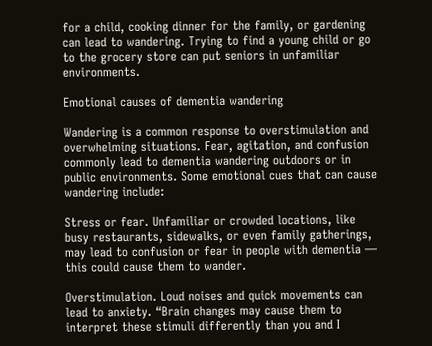for a child, cooking dinner for the family, or gardening can lead to wandering. Trying to find a young child or go to the grocery store can put seniors in unfamiliar environments.

Emotional causes of dementia wandering

Wandering is a common response to overstimulation and overwhelming situations. Fear, agitation, and confusion commonly lead to dementia wandering outdoors or in public environments. Some emotional cues that can cause wandering include:

Stress or fear. Unfamiliar or crowded locations, like busy restaurants, sidewalks, or even family gatherings, may lead to confusion or fear in people with dementia — this could cause them to wander.

Overstimulation. Loud noises and quick movements can lead to anxiety. “Brain changes may cause them to interpret these stimuli differently than you and I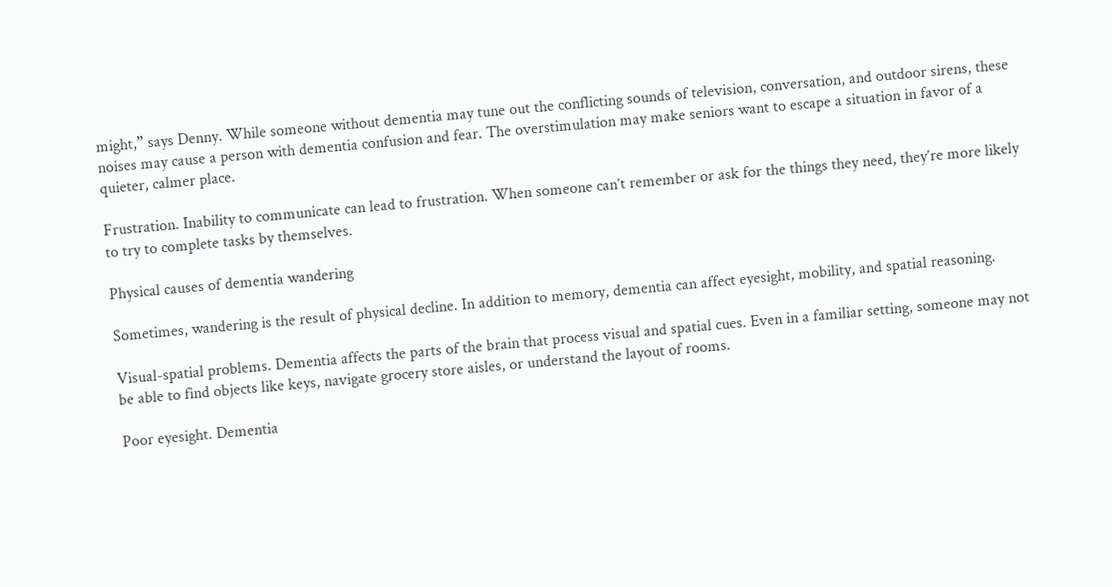might,” says Denny. While someone without dementia may tune out the conflicting sounds of television, conversation, and outdoor sirens, these noises may cause a person with dementia confusion and fear. The overstimulation may make seniors want to escape a situation in favor of a quieter, calmer place.

Frustration. Inability to communicate can lead to frustration. When someone can’t remember or ask for the things they need, they’re more likely to try to complete tasks by themselves.

Physical causes of dementia wandering

Sometimes, wandering is the result of physical decline. In addition to memory, dementia can affect eyesight, mobility, and spatial reasoning.

Visual-spatial problems. Dementia affects the parts of the brain that process visual and spatial cues. Even in a familiar setting, someone may not be able to find objects like keys, navigate grocery store aisles, or understand the layout of rooms.

Poor eyesight. Dementia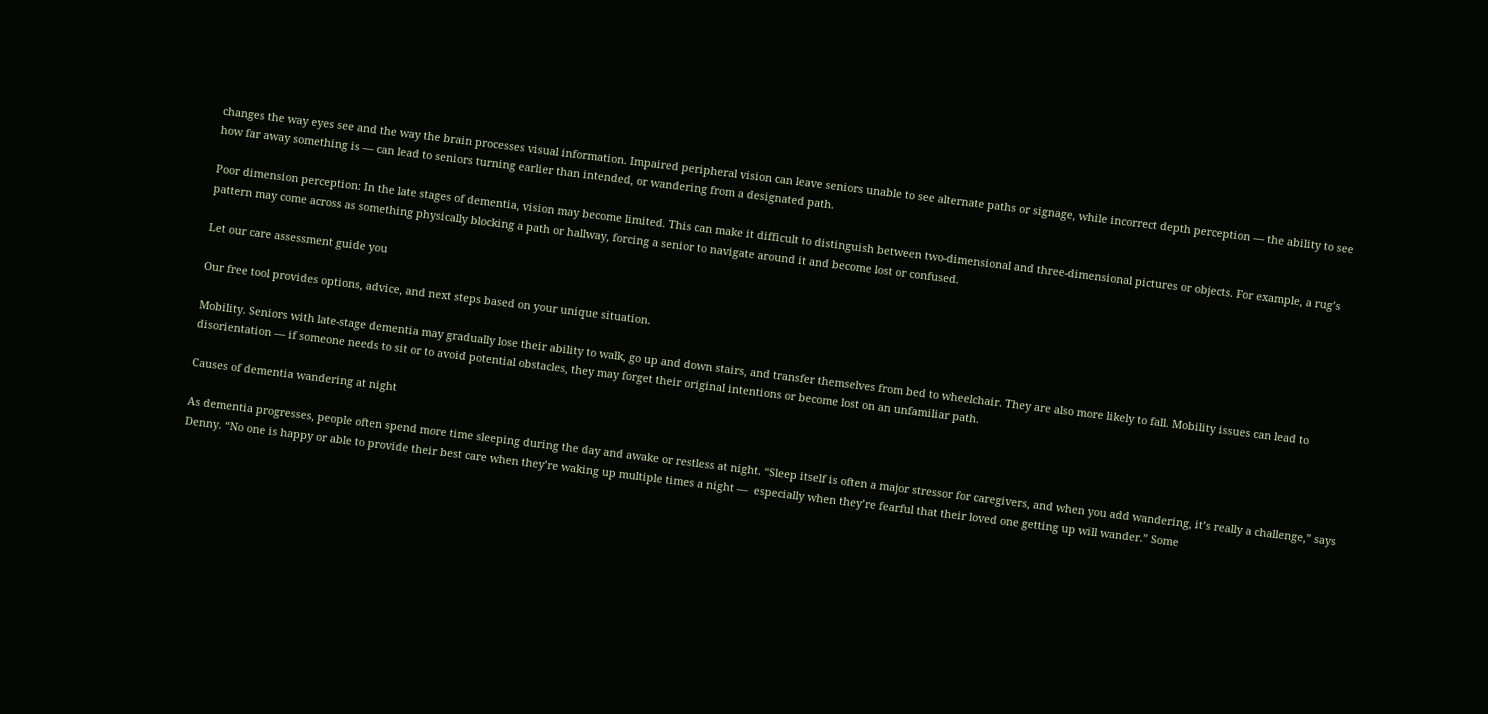changes the way eyes see and the way the brain processes visual information. Impaired peripheral vision can leave seniors unable to see alternate paths or signage, while incorrect depth perception — the ability to see how far away something is — can lead to seniors turning earlier than intended, or wandering from a designated path.

Poor dimension perception: In the late stages of dementia, vision may become limited. This can make it difficult to distinguish between two-dimensional and three-dimensional pictures or objects. For example, a rug’s pattern may come across as something physically blocking a path or hallway, forcing a senior to navigate around it and become lost or confused.

Let our care assessment guide you

Our free tool provides options, advice, and next steps based on your unique situation.

Mobility. Seniors with late-stage dementia may gradually lose their ability to walk, go up and down stairs, and transfer themselves from bed to wheelchair. They are also more likely to fall. Mobility issues can lead to disorientation — if someone needs to sit or to avoid potential obstacles, they may forget their original intentions or become lost on an unfamiliar path.

Causes of dementia wandering at night

As dementia progresses, people often spend more time sleeping during the day and awake or restless at night. “Sleep itself is often a major stressor for caregivers, and when you add wandering, it’s really a challenge,” says Denny. “No one is happy or able to provide their best care when they’re waking up multiple times a night —  especially when they’re fearful that their loved one getting up will wander.” Some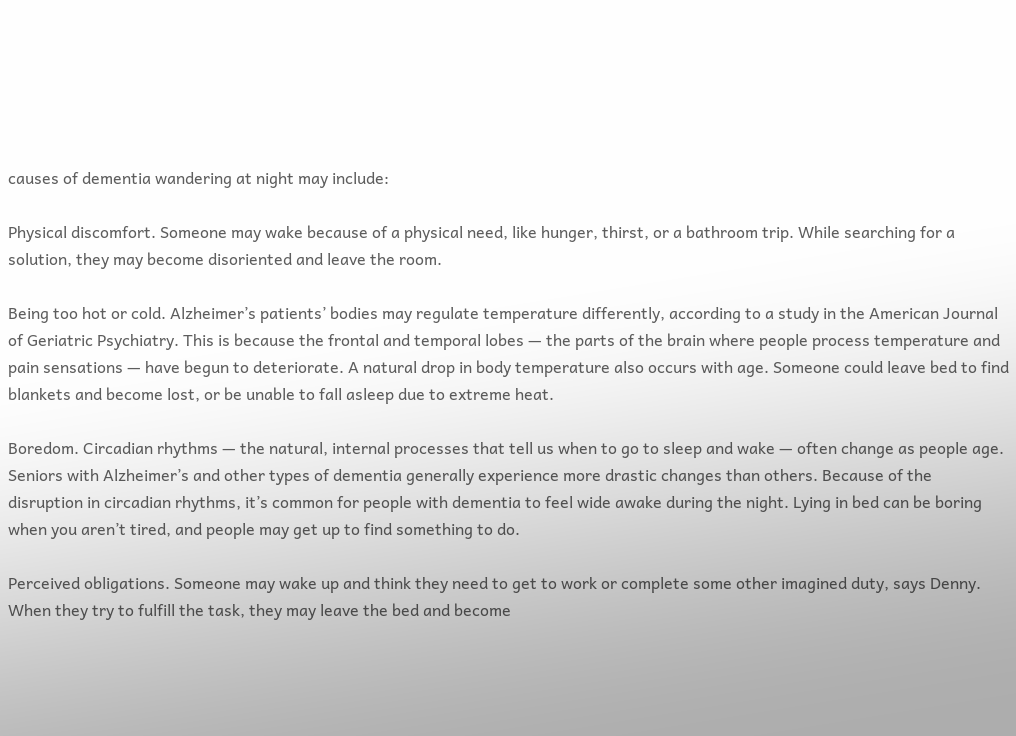causes of dementia wandering at night may include:

Physical discomfort. Someone may wake because of a physical need, like hunger, thirst, or a bathroom trip. While searching for a solution, they may become disoriented and leave the room.

Being too hot or cold. Alzheimer’s patients’ bodies may regulate temperature differently, according to a study in the American Journal of Geriatric Psychiatry. This is because the frontal and temporal lobes — the parts of the brain where people process temperature and pain sensations — have begun to deteriorate. A natural drop in body temperature also occurs with age. Someone could leave bed to find blankets and become lost, or be unable to fall asleep due to extreme heat.

Boredom. Circadian rhythms — the natural, internal processes that tell us when to go to sleep and wake — often change as people age. Seniors with Alzheimer’s and other types of dementia generally experience more drastic changes than others. Because of the disruption in circadian rhythms, it’s common for people with dementia to feel wide awake during the night. Lying in bed can be boring when you aren’t tired, and people may get up to find something to do.

Perceived obligations. Someone may wake up and think they need to get to work or complete some other imagined duty, says Denny. When they try to fulfill the task, they may leave the bed and become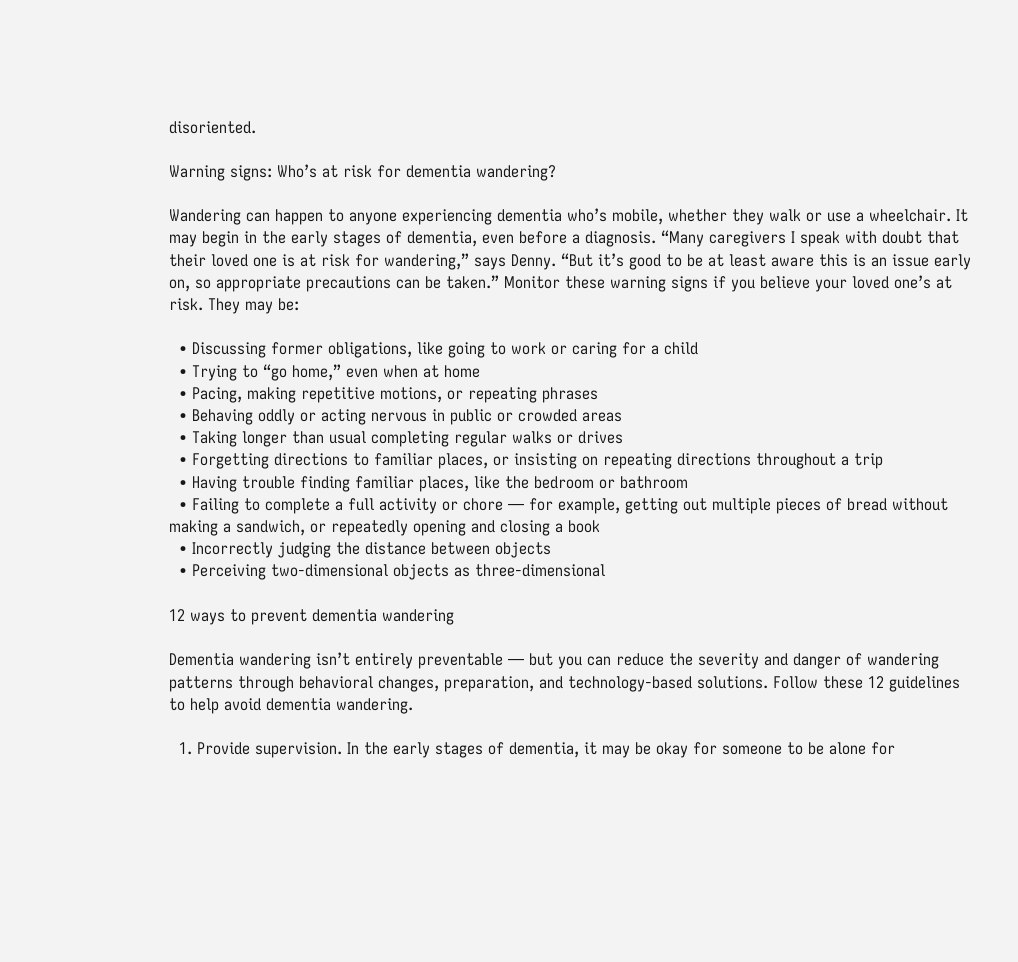disoriented.

Warning signs: Who’s at risk for dementia wandering?

Wandering can happen to anyone experiencing dementia who’s mobile, whether they walk or use a wheelchair. It may begin in the early stages of dementia, even before a diagnosis. “Many caregivers I speak with doubt that their loved one is at risk for wandering,” says Denny. “But it’s good to be at least aware this is an issue early on, so appropriate precautions can be taken.” Monitor these warning signs if you believe your loved one’s at risk. They may be:

  • Discussing former obligations, like going to work or caring for a child
  • Trying to “go home,” even when at home
  • Pacing, making repetitive motions, or repeating phrases
  • Behaving oddly or acting nervous in public or crowded areas
  • Taking longer than usual completing regular walks or drives
  • Forgetting directions to familiar places, or insisting on repeating directions throughout a trip
  • Having trouble finding familiar places, like the bedroom or bathroom
  • Failing to complete a full activity or chore — for example, getting out multiple pieces of bread without making a sandwich, or repeatedly opening and closing a book
  • Incorrectly judging the distance between objects
  • Perceiving two-dimensional objects as three-dimensional

12 ways to prevent dementia wandering

Dementia wandering isn’t entirely preventable — but you can reduce the severity and danger of wandering patterns through behavioral changes, preparation, and technology-based solutions. Follow these 12 guidelines to help avoid dementia wandering.

  1. Provide supervision. In the early stages of dementia, it may be okay for someone to be alone for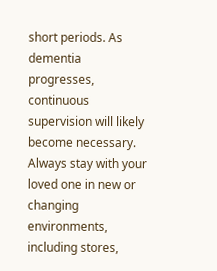short periods. As dementia progresses, continuous supervision will likely become necessary. Always stay with your loved one in new or changing environments, including stores,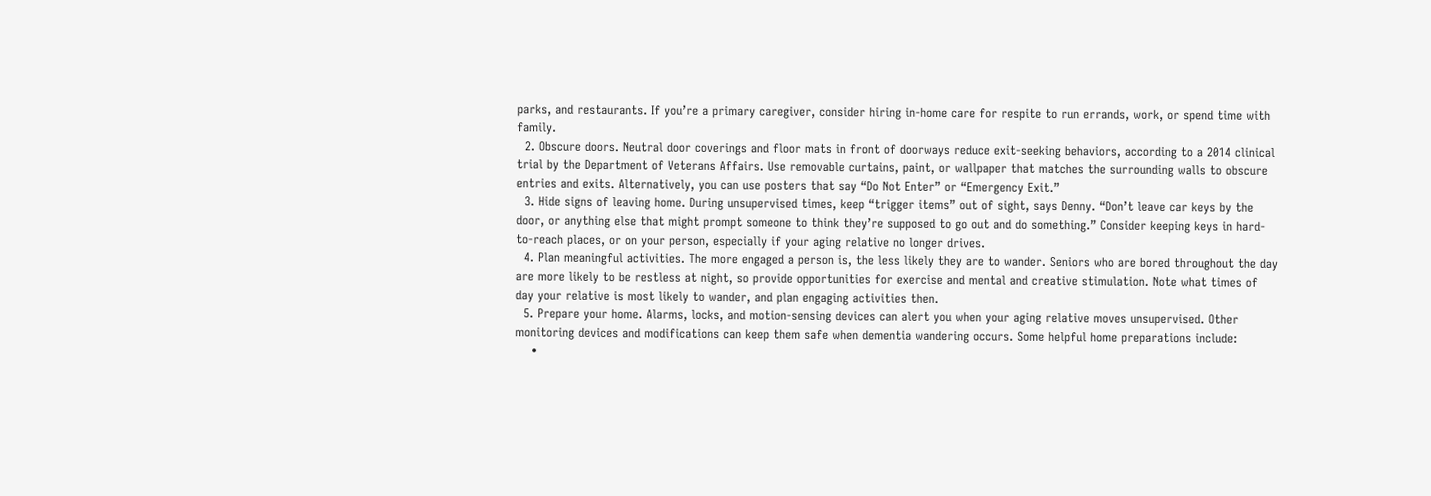parks, and restaurants. If you’re a primary caregiver, consider hiring in-home care for respite to run errands, work, or spend time with family.
  2. Obscure doors. Neutral door coverings and floor mats in front of doorways reduce exit-seeking behaviors, according to a 2014 clinical trial by the Department of Veterans Affairs. Use removable curtains, paint, or wallpaper that matches the surrounding walls to obscure entries and exits. Alternatively, you can use posters that say “Do Not Enter” or “Emergency Exit.”
  3. Hide signs of leaving home. During unsupervised times, keep “trigger items” out of sight, says Denny. “Don’t leave car keys by the door, or anything else that might prompt someone to think they’re supposed to go out and do something.” Consider keeping keys in hard-to-reach places, or on your person, especially if your aging relative no longer drives.
  4. Plan meaningful activities. The more engaged a person is, the less likely they are to wander. Seniors who are bored throughout the day are more likely to be restless at night, so provide opportunities for exercise and mental and creative stimulation. Note what times of day your relative is most likely to wander, and plan engaging activities then.
  5. Prepare your home. Alarms, locks, and motion-sensing devices can alert you when your aging relative moves unsupervised. Other monitoring devices and modifications can keep them safe when dementia wandering occurs. Some helpful home preparations include:
    •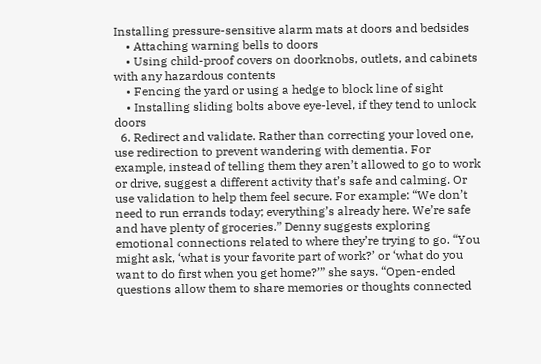Installing pressure-sensitive alarm mats at doors and bedsides
    • Attaching warning bells to doors
    • Using child-proof covers on doorknobs, outlets, and cabinets with any hazardous contents
    • Fencing the yard or using a hedge to block line of sight
    • Installing sliding bolts above eye-level, if they tend to unlock doors
  6. Redirect and validate. Rather than correcting your loved one, use redirection to prevent wandering with dementia. For example, instead of telling them they aren’t allowed to go to work or drive, suggest a different activity that’s safe and calming. Or use validation to help them feel secure. For example: “We don’t need to run errands today; everything’s already here. We’re safe and have plenty of groceries.” Denny suggests exploring emotional connections related to where they’re trying to go. “You might ask, ‘what is your favorite part of work?’ or ‘what do you want to do first when you get home?’” she says. “Open-ended questions allow them to share memories or thoughts connected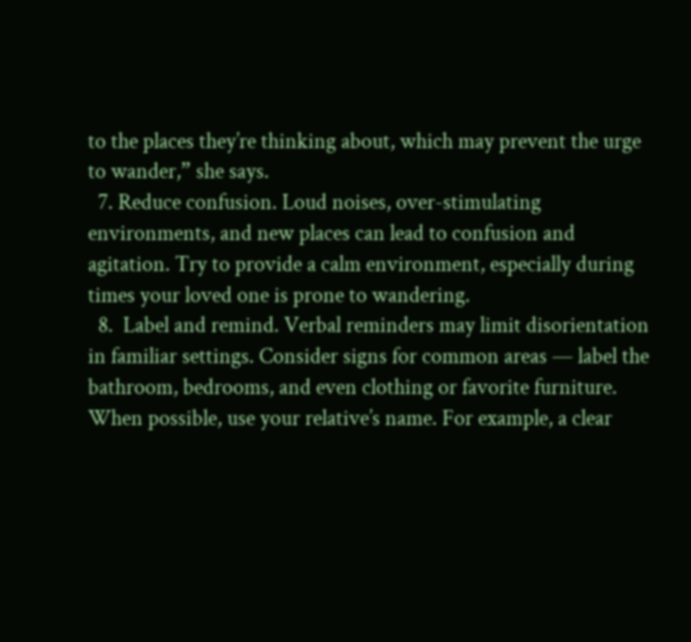to the places they’re thinking about, which may prevent the urge to wander,” she says.
  7. Reduce confusion. Loud noises, over-stimulating environments, and new places can lead to confusion and agitation. Try to provide a calm environment, especially during times your loved one is prone to wandering.
  8.  Label and remind. Verbal reminders may limit disorientation in familiar settings. Consider signs for common areas — label the bathroom, bedrooms, and even clothing or favorite furniture. When possible, use your relative’s name. For example, a clear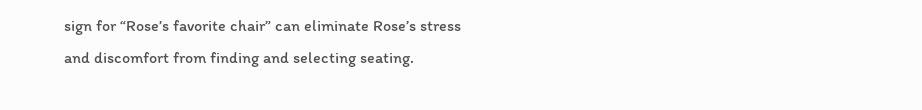sign for “Rose’s favorite chair” can eliminate Rose’s stress and discomfort from finding and selecting seating.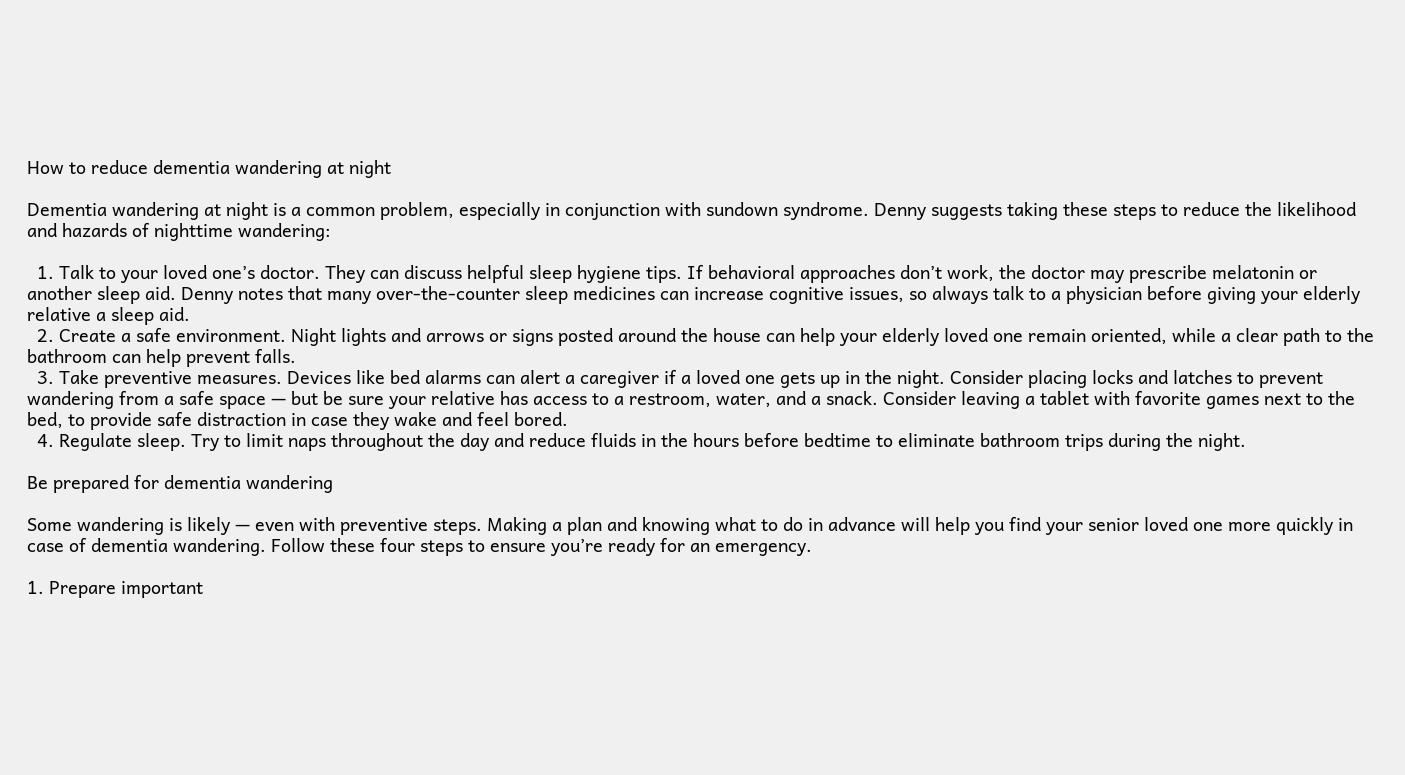How to reduce dementia wandering at night

Dementia wandering at night is a common problem, especially in conjunction with sundown syndrome. Denny suggests taking these steps to reduce the likelihood and hazards of nighttime wandering:

  1. Talk to your loved one’s doctor. They can discuss helpful sleep hygiene tips. If behavioral approaches don’t work, the doctor may prescribe melatonin or another sleep aid. Denny notes that many over-the-counter sleep medicines can increase cognitive issues, so always talk to a physician before giving your elderly relative a sleep aid.
  2. Create a safe environment. Night lights and arrows or signs posted around the house can help your elderly loved one remain oriented, while a clear path to the bathroom can help prevent falls.
  3. Take preventive measures. Devices like bed alarms can alert a caregiver if a loved one gets up in the night. Consider placing locks and latches to prevent wandering from a safe space — but be sure your relative has access to a restroom, water, and a snack. Consider leaving a tablet with favorite games next to the bed, to provide safe distraction in case they wake and feel bored.
  4. Regulate sleep. Try to limit naps throughout the day and reduce fluids in the hours before bedtime to eliminate bathroom trips during the night.

Be prepared for dementia wandering

Some wandering is likely — even with preventive steps. Making a plan and knowing what to do in advance will help you find your senior loved one more quickly in case of dementia wandering. Follow these four steps to ensure you’re ready for an emergency.

1. Prepare important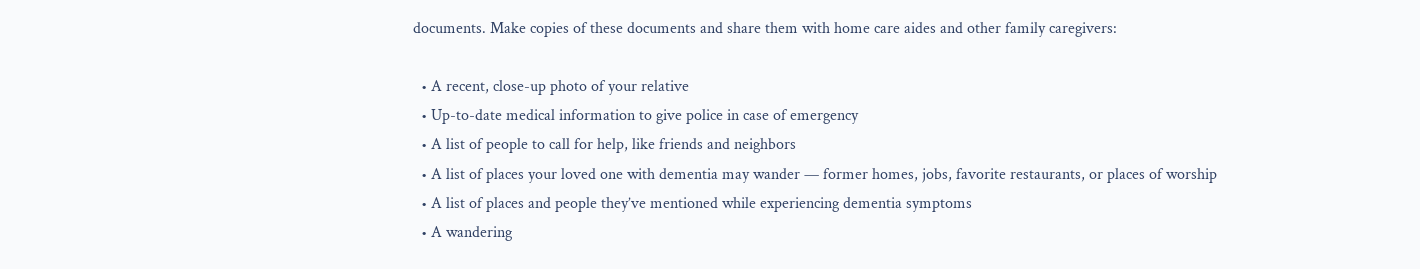documents. Make copies of these documents and share them with home care aides and other family caregivers:

  • A recent, close-up photo of your relative
  • Up-to-date medical information to give police in case of emergency
  • A list of people to call for help, like friends and neighbors
  • A list of places your loved one with dementia may wander — former homes, jobs, favorite restaurants, or places of worship
  • A list of places and people they’ve mentioned while experiencing dementia symptoms
  • A wandering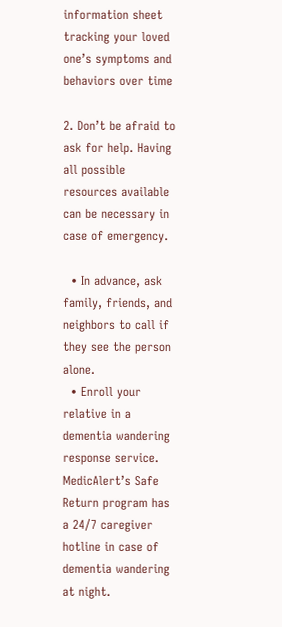information sheet tracking your loved one’s symptoms and behaviors over time

2. Don’t be afraid to ask for help. Having all possible resources available can be necessary in case of emergency.

  • In advance, ask family, friends, and neighbors to call if they see the person alone.
  • Enroll your relative in a dementia wandering response service. MedicAlert’s Safe Return program has a 24/7 caregiver hotline in case of dementia wandering at night.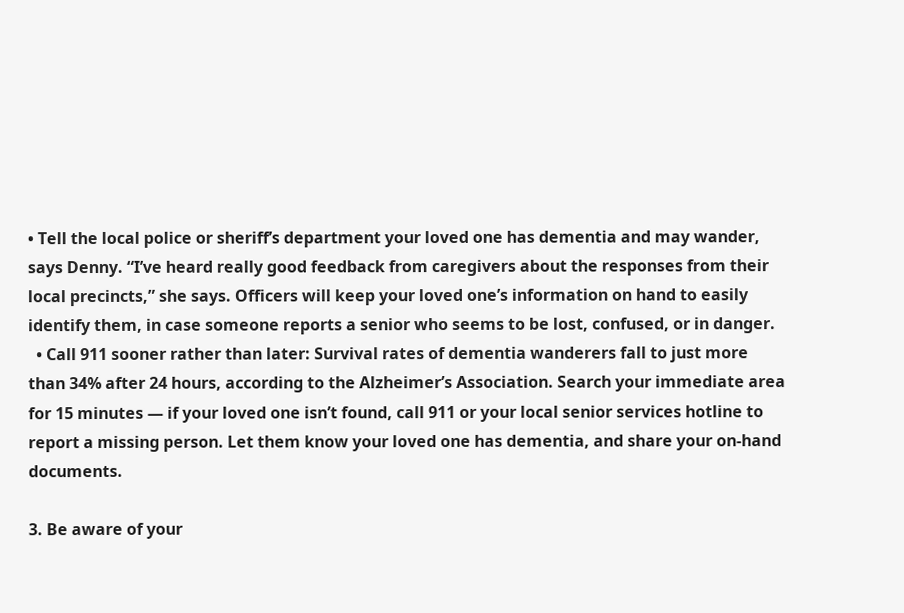• Tell the local police or sheriff’s department your loved one has dementia and may wander, says Denny. “I’ve heard really good feedback from caregivers about the responses from their local precincts,” she says. Officers will keep your loved one’s information on hand to easily identify them, in case someone reports a senior who seems to be lost, confused, or in danger.
  • Call 911 sooner rather than later: Survival rates of dementia wanderers fall to just more than 34% after 24 hours, according to the Alzheimer’s Association. Search your immediate area for 15 minutes — if your loved one isn’t found, call 911 or your local senior services hotline to report a missing person. Let them know your loved one has dementia, and share your on-hand documents.

3. Be aware of your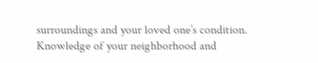surroundings and your loved one’s condition. Knowledge of your neighborhood and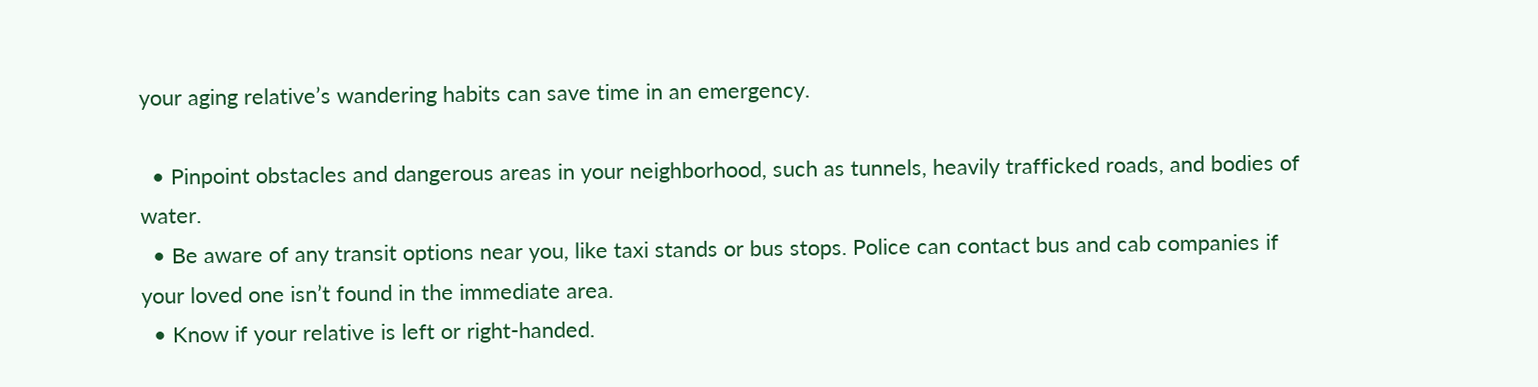your aging relative’s wandering habits can save time in an emergency.

  • Pinpoint obstacles and dangerous areas in your neighborhood, such as tunnels, heavily trafficked roads, and bodies of water.
  • Be aware of any transit options near you, like taxi stands or bus stops. Police can contact bus and cab companies if your loved one isn’t found in the immediate area.
  • Know if your relative is left or right-handed.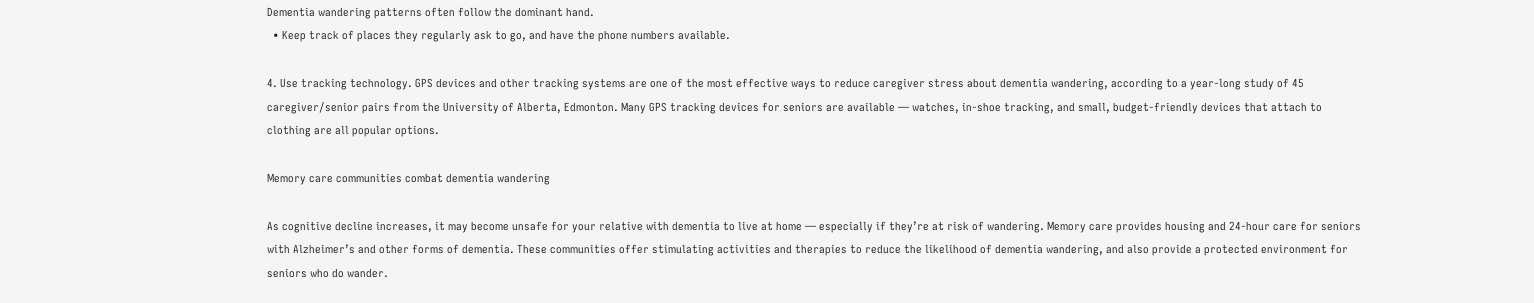Dementia wandering patterns often follow the dominant hand.
  • Keep track of places they regularly ask to go, and have the phone numbers available.

4. Use tracking technology. GPS devices and other tracking systems are one of the most effective ways to reduce caregiver stress about dementia wandering, according to a year-long study of 45 caregiver/senior pairs from the University of Alberta, Edmonton. Many GPS tracking devices for seniors are available — watches, in-shoe tracking, and small, budget-friendly devices that attach to clothing are all popular options.

Memory care communities combat dementia wandering

As cognitive decline increases, it may become unsafe for your relative with dementia to live at home — especially if they’re at risk of wandering. Memory care provides housing and 24-hour care for seniors with Alzheimer’s and other forms of dementia. These communities offer stimulating activities and therapies to reduce the likelihood of dementia wandering, and also provide a protected environment for seniors who do wander.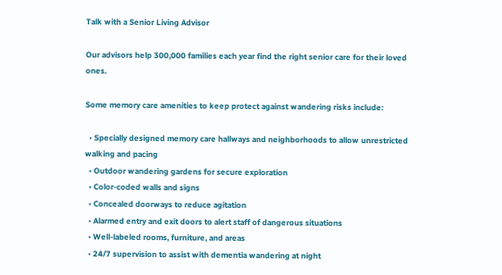Talk with a Senior Living Advisor

Our advisors help 300,000 families each year find the right senior care for their loved ones.

Some memory care amenities to keep protect against wandering risks include:

  • Specially designed memory care hallways and neighborhoods to allow unrestricted walking and pacing
  • Outdoor wandering gardens for secure exploration
  • Color-coded walls and signs
  • Concealed doorways to reduce agitation
  • Alarmed entry and exit doors to alert staff of dangerous situations
  • Well-labeled rooms, furniture, and areas
  • 24/7 supervision to assist with dementia wandering at night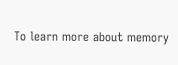To learn more about memory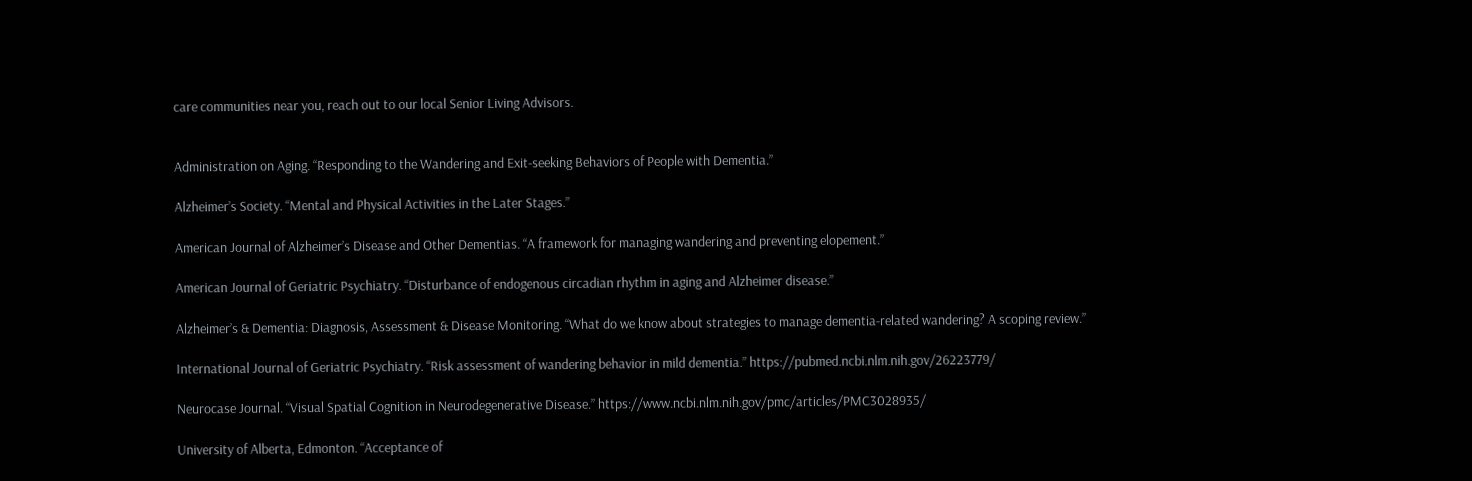care communities near you, reach out to our local Senior Living Advisors.


Administration on Aging. “Responding to the Wandering and Exit-seeking Behaviors of People with Dementia.”

Alzheimer’s Society. “Mental and Physical Activities in the Later Stages.”

American Journal of Alzheimer’s Disease and Other Dementias. “A framework for managing wandering and preventing elopement.”

American Journal of Geriatric Psychiatry. “Disturbance of endogenous circadian rhythm in aging and Alzheimer disease.”

Alzheimer’s & Dementia: Diagnosis, Assessment & Disease Monitoring. “What do we know about strategies to manage dementia-related wandering? A scoping review.”

International Journal of Geriatric Psychiatry. “Risk assessment of wandering behavior in mild dementia.” https://pubmed.ncbi.nlm.nih.gov/26223779/

Neurocase Journal. “Visual Spatial Cognition in Neurodegenerative Disease.” https://www.ncbi.nlm.nih.gov/pmc/articles/PMC3028935/

University of Alberta, Edmonton. “Acceptance of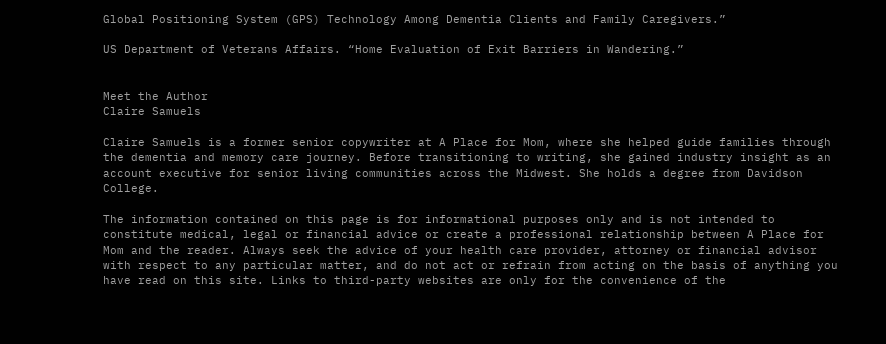Global Positioning System (GPS) Technology Among Dementia Clients and Family Caregivers.”

US Department of Veterans Affairs. “Home Evaluation of Exit Barriers in Wandering.”


Meet the Author
Claire Samuels

Claire Samuels is a former senior copywriter at A Place for Mom, where she helped guide families through the dementia and memory care journey. Before transitioning to writing, she gained industry insight as an account executive for senior living communities across the Midwest. She holds a degree from Davidson College.

The information contained on this page is for informational purposes only and is not intended to constitute medical, legal or financial advice or create a professional relationship between A Place for Mom and the reader. Always seek the advice of your health care provider, attorney or financial advisor with respect to any particular matter, and do not act or refrain from acting on the basis of anything you have read on this site. Links to third-party websites are only for the convenience of the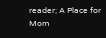reader; A Place for Mom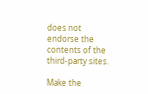does not endorse the contents of the third-party sites.

Make the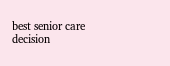best senior care decision